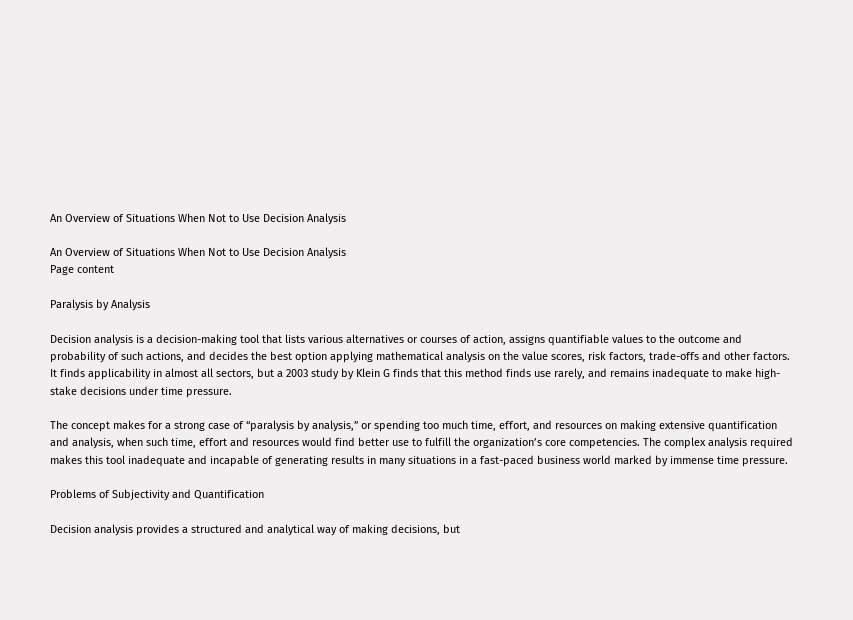An Overview of Situations When Not to Use Decision Analysis

An Overview of Situations When Not to Use Decision Analysis
Page content

Paralysis by Analysis

Decision analysis is a decision-making tool that lists various alternatives or courses of action, assigns quantifiable values to the outcome and probability of such actions, and decides the best option applying mathematical analysis on the value scores, risk factors, trade-offs and other factors. It finds applicability in almost all sectors, but a 2003 study by Klein G finds that this method finds use rarely, and remains inadequate to make high-stake decisions under time pressure.

The concept makes for a strong case of “paralysis by analysis,” or spending too much time, effort, and resources on making extensive quantification and analysis, when such time, effort and resources would find better use to fulfill the organization’s core competencies. The complex analysis required makes this tool inadequate and incapable of generating results in many situations in a fast-paced business world marked by immense time pressure.

Problems of Subjectivity and Quantification

Decision analysis provides a structured and analytical way of making decisions, but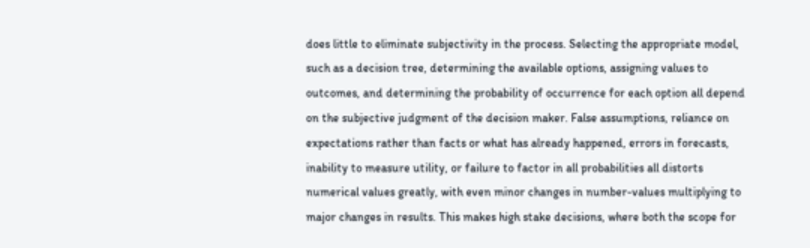does little to eliminate subjectivity in the process. Selecting the appropriate model, such as a decision tree, determining the available options, assigning values to outcomes, and determining the probability of occurrence for each option all depend on the subjective judgment of the decision maker. False assumptions, reliance on expectations rather than facts or what has already happened, errors in forecasts, inability to measure utility, or failure to factor in all probabilities all distorts numerical values greatly, with even minor changes in number-values multiplying to major changes in results. This makes high stake decisions, where both the scope for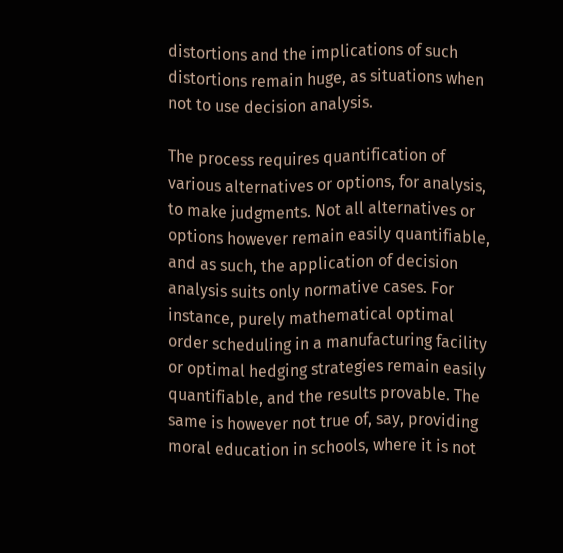distortions and the implications of such distortions remain huge, as situations when not to use decision analysis.

The process requires quantification of various alternatives or options, for analysis, to make judgments. Not all alternatives or options however remain easily quantifiable, and as such, the application of decision analysis suits only normative cases. For instance, purely mathematical optimal order scheduling in a manufacturing facility or optimal hedging strategies remain easily quantifiable, and the results provable. The same is however not true of, say, providing moral education in schools, where it is not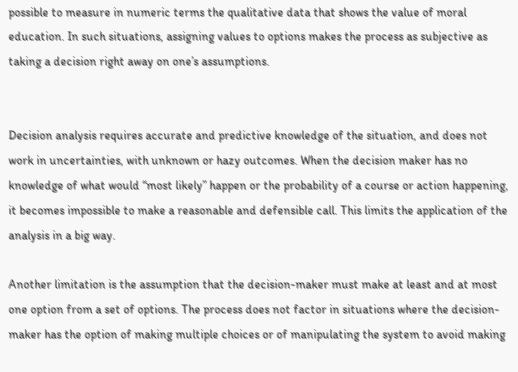possible to measure in numeric terms the qualitative data that shows the value of moral education. In such situations, assigning values to options makes the process as subjective as taking a decision right away on one’s assumptions.


Decision analysis requires accurate and predictive knowledge of the situation, and does not work in uncertainties, with unknown or hazy outcomes. When the decision maker has no knowledge of what would “most likely” happen or the probability of a course or action happening, it becomes impossible to make a reasonable and defensible call. This limits the application of the analysis in a big way.

Another limitation is the assumption that the decision-maker must make at least and at most one option from a set of options. The process does not factor in situations where the decision-maker has the option of making multiple choices or of manipulating the system to avoid making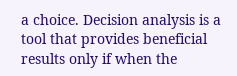a choice. Decision analysis is a tool that provides beneficial results only if when the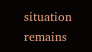situation remains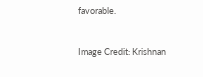favorable.


Image Credit: Krishnan